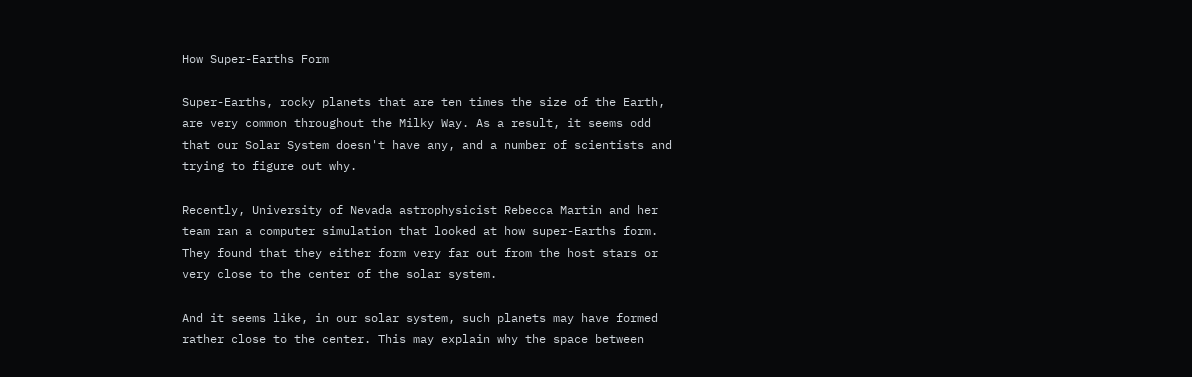How Super-Earths Form

Super-Earths, rocky planets that are ten times the size of the Earth, are very common throughout the Milky Way. As a result, it seems odd that our Solar System doesn't have any, and a number of scientists and trying to figure out why.

Recently, University of Nevada astrophysicist Rebecca Martin and her team ran a computer simulation that looked at how super-Earths form. They found that they either form very far out from the host stars or very close to the center of the solar system.

And it seems like, in our solar system, such planets may have formed rather close to the center. This may explain why the space between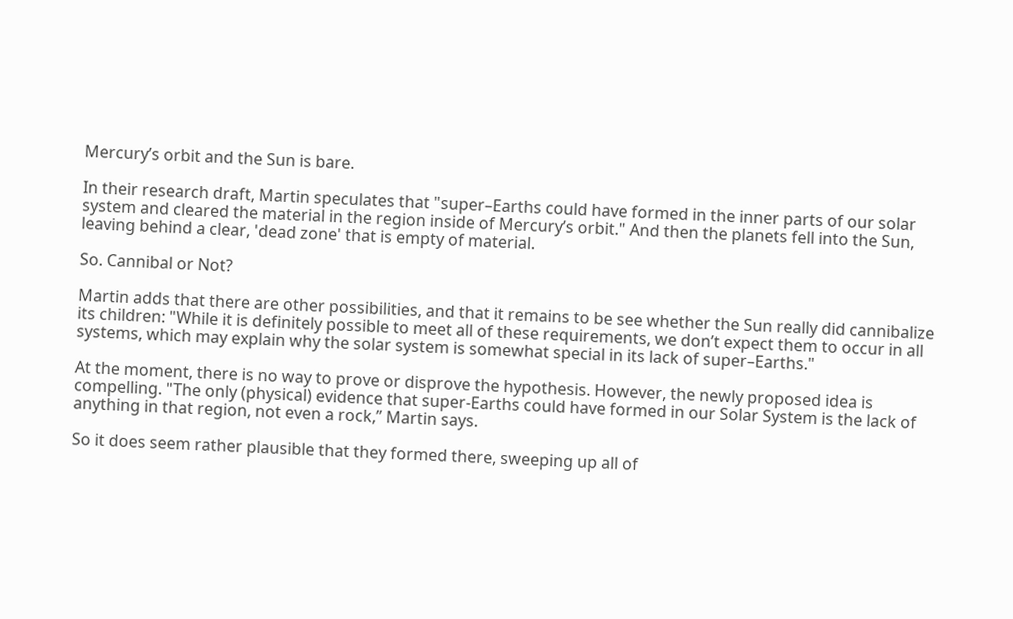Mercury’s orbit and the Sun is bare.

In their research draft, Martin speculates that "super–Earths could have formed in the inner parts of our solar system and cleared the material in the region inside of Mercury’s orbit." And then the planets fell into the Sun, leaving behind a clear, 'dead zone' that is empty of material.

So. Cannibal or Not?

Martin adds that there are other possibilities, and that it remains to be see whether the Sun really did cannibalize its children: "While it is definitely possible to meet all of these requirements, we don’t expect them to occur in all systems, which may explain why the solar system is somewhat special in its lack of super–Earths."

At the moment, there is no way to prove or disprove the hypothesis. However, the newly proposed idea is compelling. "The only (physical) evidence that super-Earths could have formed in our Solar System is the lack of anything in that region, not even a rock,” Martin says.

So it does seem rather plausible that they formed there, sweeping up all of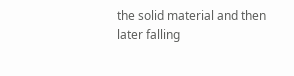the solid material and then later falling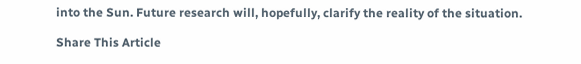into the Sun. Future research will, hopefully, clarify the reality of the situation.

Share This Article